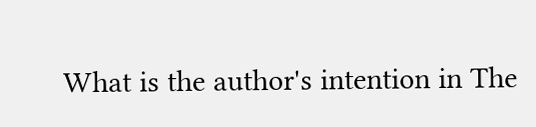What is the author's intention in The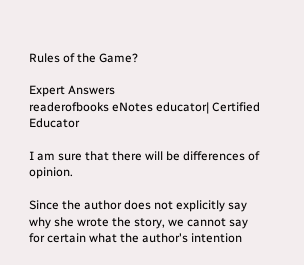Rules of the Game?

Expert Answers
readerofbooks eNotes educator| Certified Educator

I am sure that there will be differences of opinion.

Since the author does not explicitly say why she wrote the story, we cannot say for certain what the author's intention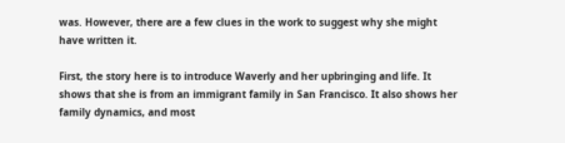was. However, there are a few clues in the work to suggest why she might have written it.

First, the story here is to introduce Waverly and her upbringing and life. It shows that she is from an immigrant family in San Francisco. It also shows her family dynamics, and most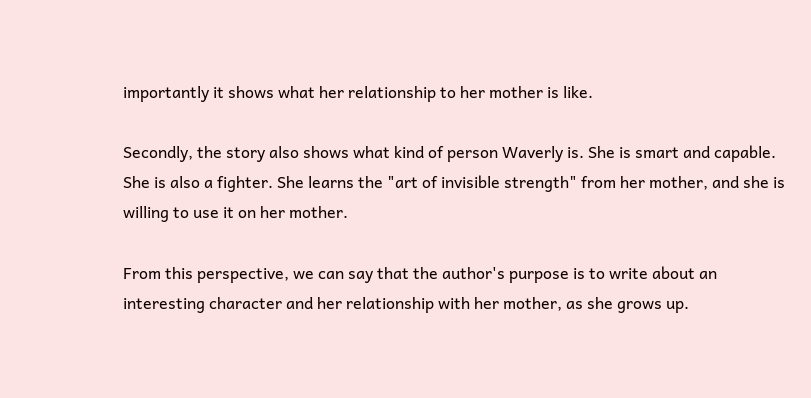importantly it shows what her relationship to her mother is like.

Secondly, the story also shows what kind of person Waverly is. She is smart and capable. She is also a fighter. She learns the "art of invisible strength" from her mother, and she is willing to use it on her mother.

From this perspective, we can say that the author's purpose is to write about an interesting character and her relationship with her mother, as she grows up.